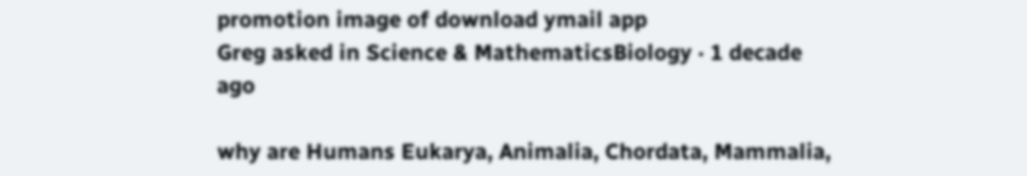promotion image of download ymail app
Greg asked in Science & MathematicsBiology · 1 decade ago

why are Humans Eukarya, Animalia, Chordata, Mammalia,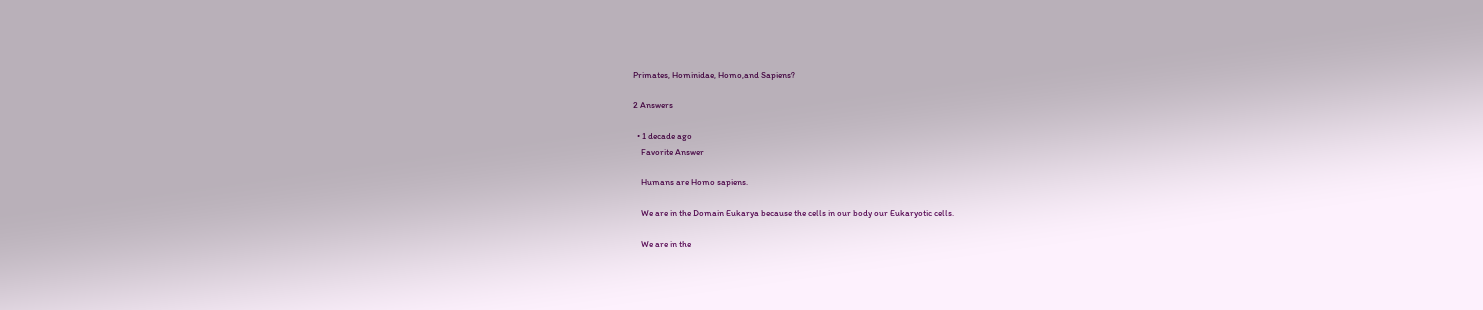Primates, Hominidae, Homo,and Sapiens?

2 Answers

  • 1 decade ago
    Favorite Answer

    Humans are Homo sapiens.

    We are in the Domain Eukarya because the cells in our body our Eukaryotic cells.

    We are in the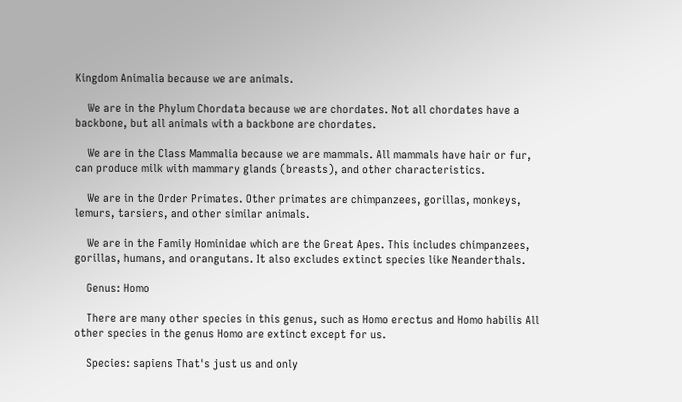Kingdom Animalia because we are animals.

    We are in the Phylum Chordata because we are chordates. Not all chordates have a backbone, but all animals with a backbone are chordates.

    We are in the Class Mammalia because we are mammals. All mammals have hair or fur, can produce milk with mammary glands (breasts), and other characteristics.

    We are in the Order Primates. Other primates are chimpanzees, gorillas, monkeys, lemurs, tarsiers, and other similar animals.

    We are in the Family Hominidae which are the Great Apes. This includes chimpanzees, gorillas, humans, and orangutans. It also excludes extinct species like Neanderthals.

    Genus: Homo

    There are many other species in this genus, such as Homo erectus and Homo habilis All other species in the genus Homo are extinct except for us.

    Species: sapiens That's just us and only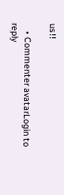us!!

    • Commenter avatarLogin to reply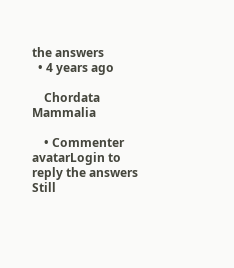the answers
  • 4 years ago

    Chordata Mammalia

    • Commenter avatarLogin to reply the answers
Still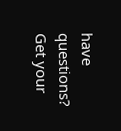have questions? Get your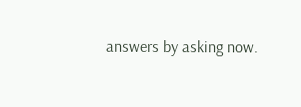answers by asking now.